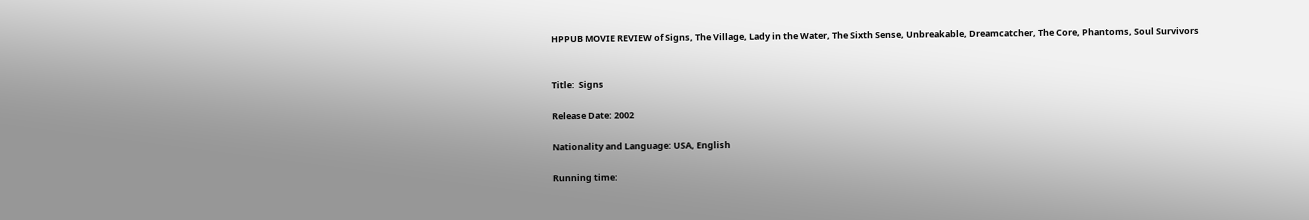HPPUB MOVIE REVIEW of Signs, The Village, Lady in the Water, The Sixth Sense, Unbreakable, Dreamcatcher, The Core, Phantoms, Soul Survivors


Title:  Signs

Release Date: 2002

Nationality and Language: USA, English

Running time: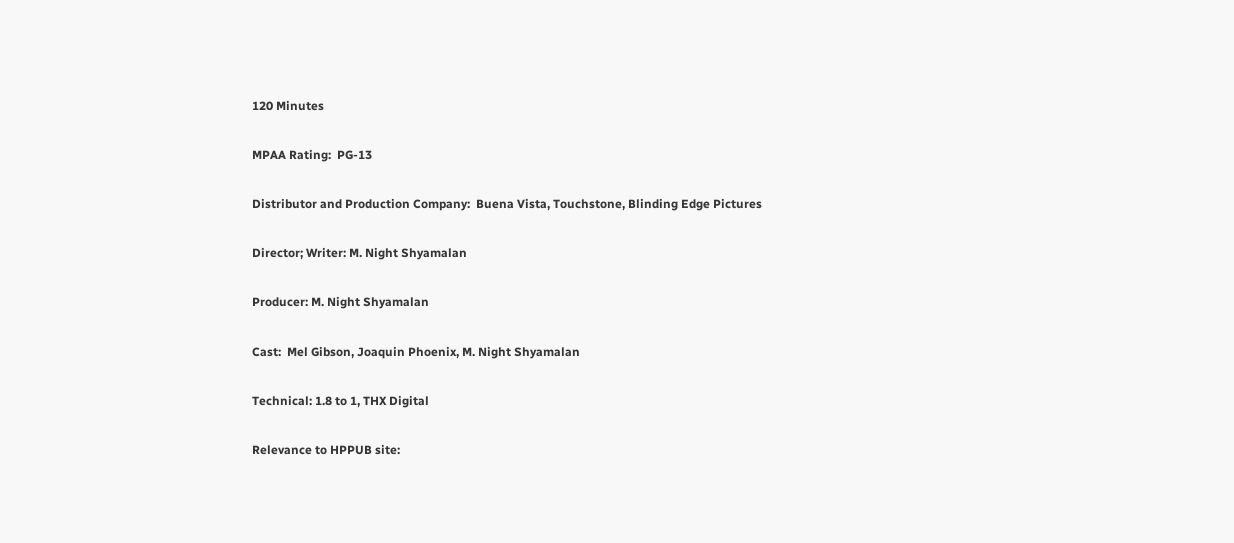120 Minutes

MPAA Rating:  PG-13

Distributor and Production Company:  Buena Vista, Touchstone, Blinding Edge Pictures

Director; Writer: M. Night Shyamalan

Producer: M. Night Shyamalan

Cast:  Mel Gibson, Joaquin Phoenix, M. Night Shyamalan

Technical: 1.8 to 1, THX Digital

Relevance to HPPUB site: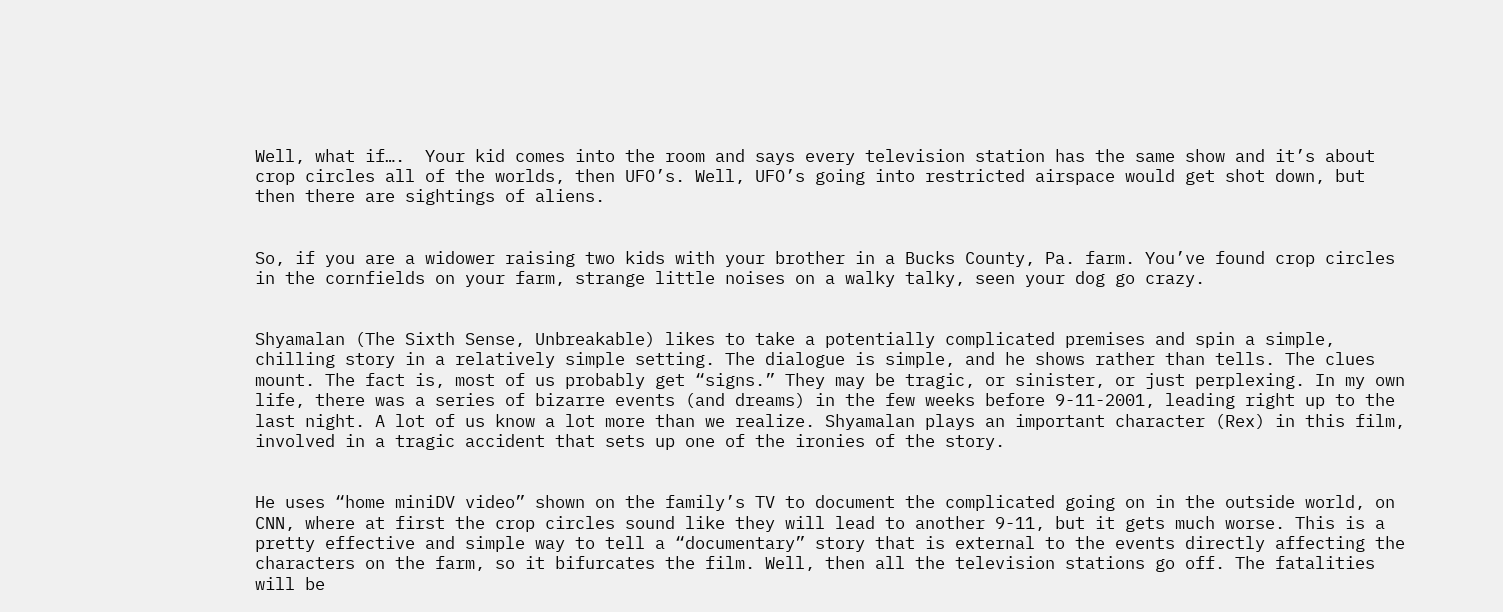Well, what if….  Your kid comes into the room and says every television station has the same show and it’s about crop circles all of the worlds, then UFO’s. Well, UFO’s going into restricted airspace would get shot down, but then there are sightings of aliens.


So, if you are a widower raising two kids with your brother in a Bucks County, Pa. farm. You’ve found crop circles in the cornfields on your farm, strange little noises on a walky talky, seen your dog go crazy.


Shyamalan (The Sixth Sense, Unbreakable) likes to take a potentially complicated premises and spin a simple, chilling story in a relatively simple setting. The dialogue is simple, and he shows rather than tells. The clues mount. The fact is, most of us probably get “signs.” They may be tragic, or sinister, or just perplexing. In my own life, there was a series of bizarre events (and dreams) in the few weeks before 9-11-2001, leading right up to the last night. A lot of us know a lot more than we realize. Shyamalan plays an important character (Rex) in this film, involved in a tragic accident that sets up one of the ironies of the story.


He uses “home miniDV video” shown on the family’s TV to document the complicated going on in the outside world, on CNN, where at first the crop circles sound like they will lead to another 9-11, but it gets much worse. This is a pretty effective and simple way to tell a “documentary” story that is external to the events directly affecting the characters on the farm, so it bifurcates the film. Well, then all the television stations go off. The fatalities will be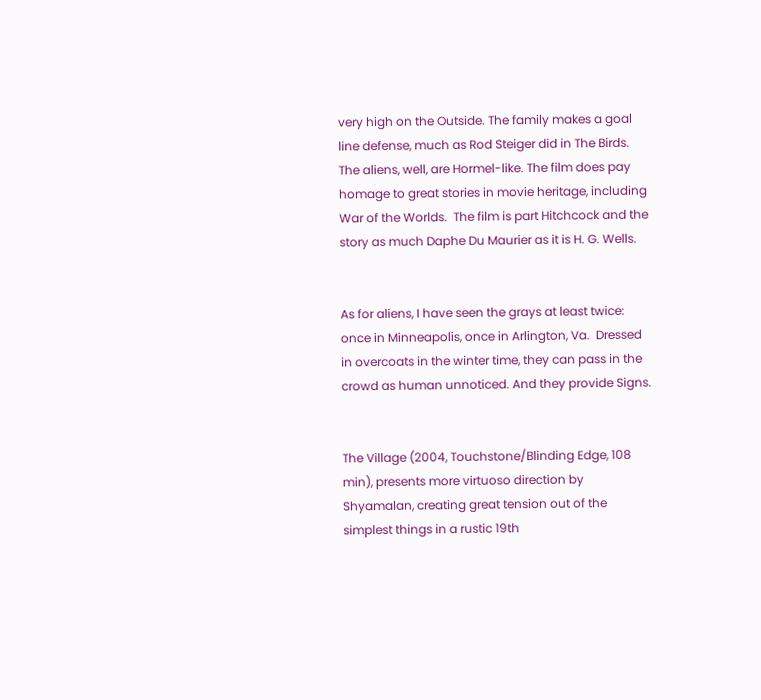very high on the Outside. The family makes a goal line defense, much as Rod Steiger did in The Birds. The aliens, well, are Hormel-like. The film does pay homage to great stories in movie heritage, including War of the Worlds.  The film is part Hitchcock and the story as much Daphe Du Maurier as it is H. G. Wells.


As for aliens, I have seen the grays at least twice: once in Minneapolis, once in Arlington, Va.  Dressed in overcoats in the winter time, they can pass in the crowd as human unnoticed. And they provide Signs.


The Village (2004, Touchstone/Blinding Edge, 108 min), presents more virtuoso direction by Shyamalan, creating great tension out of the simplest things in a rustic 19th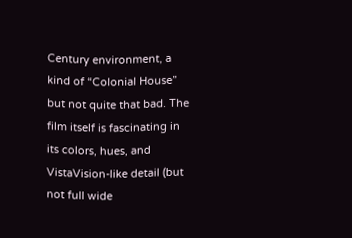Century environment, a kind of “Colonial House” but not quite that bad. The film itself is fascinating in its colors, hues, and VistaVision-like detail (but not full wide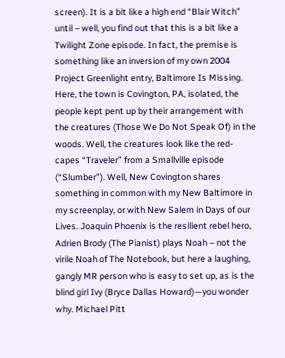screen). It is a bit like a high end “Blair Witch” until – well, you find out that this is a bit like a Twilight Zone episode. In fact, the premise is something like an inversion of my own 2004 Project Greenlight entry, Baltimore Is Missing. Here, the town is Covington, PA, isolated, the people kept pent up by their arrangement with the creatures (Those We Do Not Speak Of) in the woods. Well, the creatures look like the red-capes “Traveler” from a Smallville episode (“Slumber”). Well, New Covington shares something in common with my New Baltimore in my screenplay, or with New Salem in Days of our Lives. Joaquin Phoenix is the resilient rebel hero, Adrien Brody (The Pianist) plays Noah – not the virile Noah of The Notebook, but here a laughing, gangly MR person who is easy to set up, as is the blind girl Ivy (Bryce Dallas Howard)—you wonder why. Michael Pitt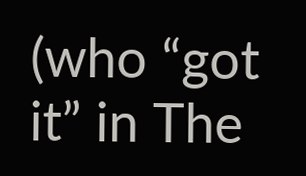(who “got it” in The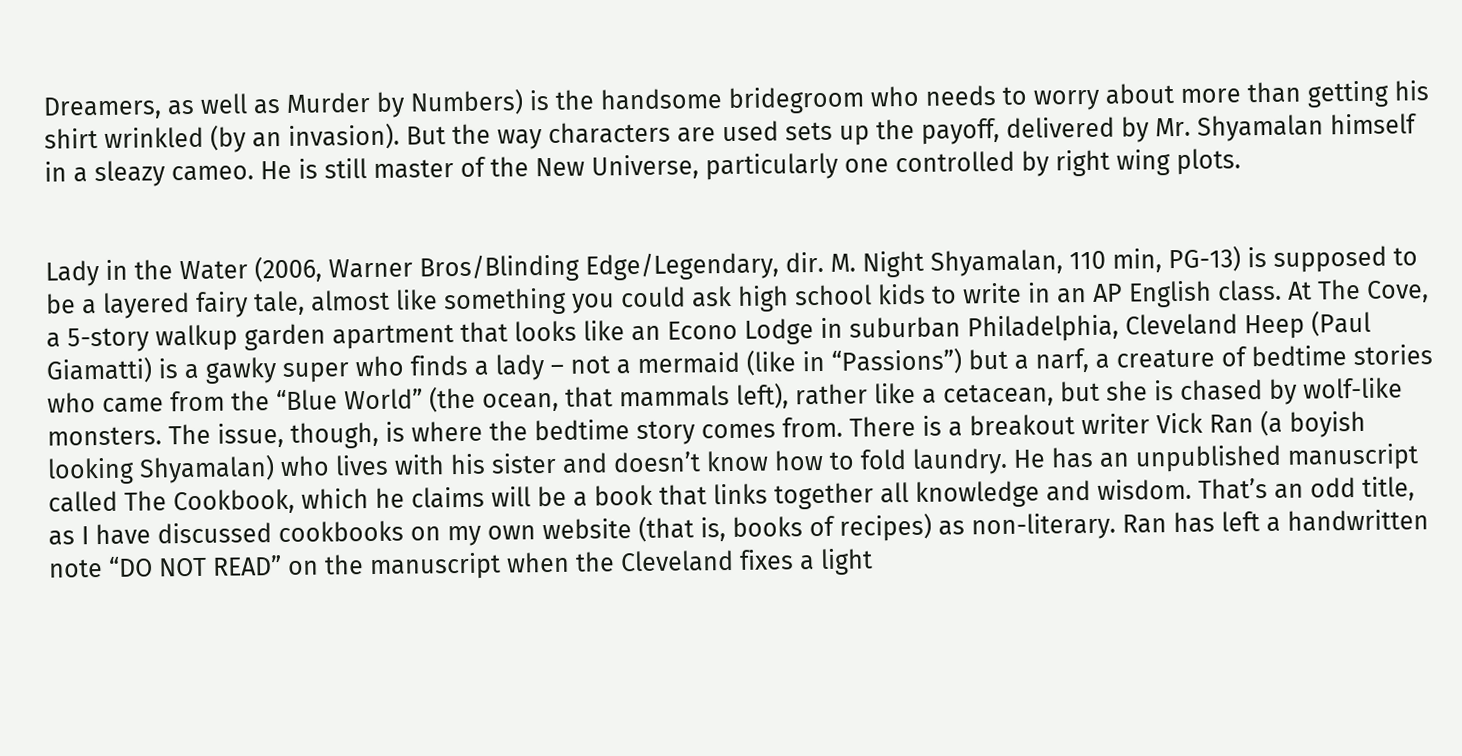Dreamers, as well as Murder by Numbers) is the handsome bridegroom who needs to worry about more than getting his shirt wrinkled (by an invasion). But the way characters are used sets up the payoff, delivered by Mr. Shyamalan himself in a sleazy cameo. He is still master of the New Universe, particularly one controlled by right wing plots.


Lady in the Water (2006, Warner Bros/Blinding Edge/Legendary, dir. M. Night Shyamalan, 110 min, PG-13) is supposed to be a layered fairy tale, almost like something you could ask high school kids to write in an AP English class. At The Cove, a 5-story walkup garden apartment that looks like an Econo Lodge in suburban Philadelphia, Cleveland Heep (Paul Giamatti) is a gawky super who finds a lady – not a mermaid (like in “Passions”) but a narf, a creature of bedtime stories who came from the “Blue World” (the ocean, that mammals left), rather like a cetacean, but she is chased by wolf-like monsters. The issue, though, is where the bedtime story comes from. There is a breakout writer Vick Ran (a boyish looking Shyamalan) who lives with his sister and doesn’t know how to fold laundry. He has an unpublished manuscript called The Cookbook, which he claims will be a book that links together all knowledge and wisdom. That’s an odd title, as I have discussed cookbooks on my own website (that is, books of recipes) as non-literary. Ran has left a handwritten note “DO NOT READ” on the manuscript when the Cleveland fixes a light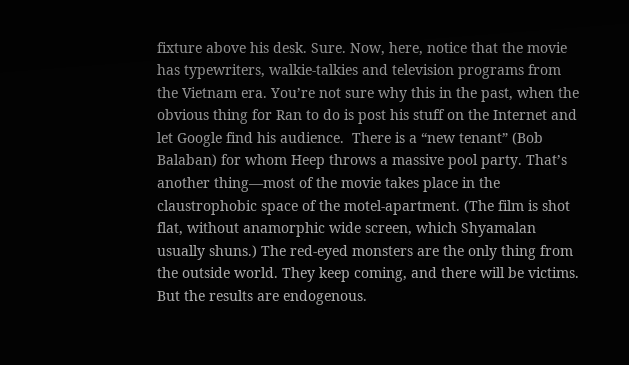fixture above his desk. Sure. Now, here, notice that the movie has typewriters, walkie-talkies and television programs from the Vietnam era. You’re not sure why this in the past, when the obvious thing for Ran to do is post his stuff on the Internet and let Google find his audience.  There is a “new tenant” (Bob Balaban) for whom Heep throws a massive pool party. That’s another thing—most of the movie takes place in the claustrophobic space of the motel-apartment. (The film is shot flat, without anamorphic wide screen, which Shyamalan usually shuns.) The red-eyed monsters are the only thing from the outside world. They keep coming, and there will be victims. But the results are endogenous.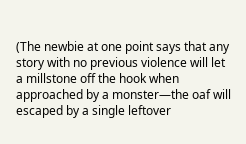(The newbie at one point says that any story with no previous violence will let a millstone off the hook when approached by a monster—the oaf will escaped by a single leftover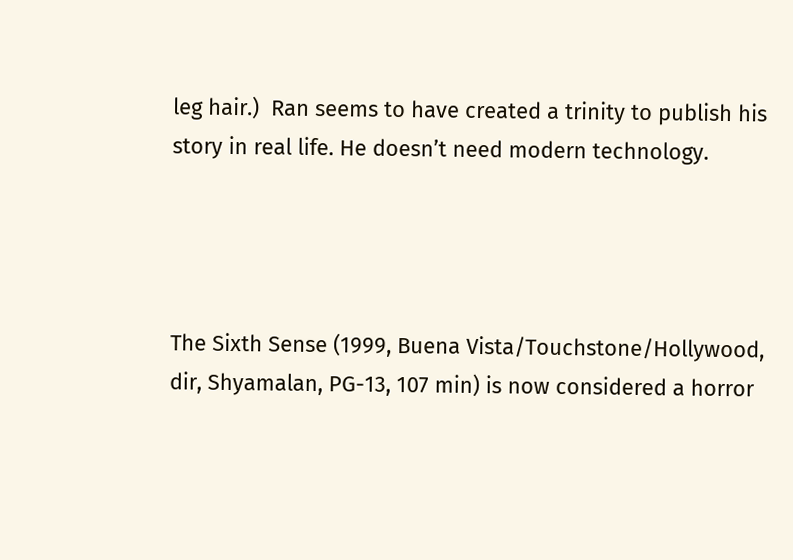leg hair.)  Ran seems to have created a trinity to publish his story in real life. He doesn’t need modern technology.




The Sixth Sense (1999, Buena Vista/Touchstone/Hollywood, dir, Shyamalan, PG-13, 107 min) is now considered a horror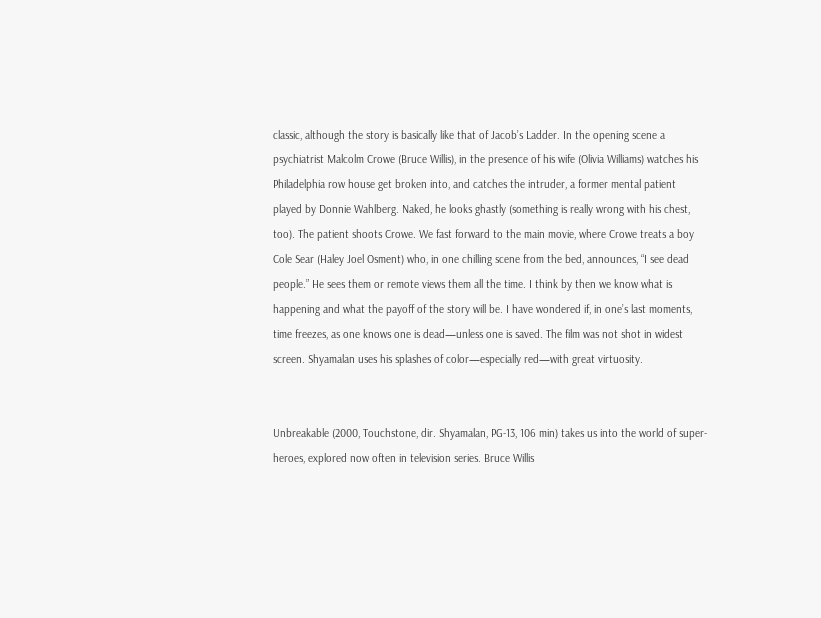classic, although the story is basically like that of Jacob’s Ladder. In the opening scene a psychiatrist Malcolm Crowe (Bruce Willis), in the presence of his wife (Olivia Williams) watches his Philadelphia row house get broken into, and catches the intruder, a former mental patient played by Donnie Wahlberg. Naked, he looks ghastly (something is really wrong with his chest, too). The patient shoots Crowe. We fast forward to the main movie, where Crowe treats a boy Cole Sear (Haley Joel Osment) who, in one chilling scene from the bed, announces, “I see dead people.” He sees them or remote views them all the time. I think by then we know what is happening and what the payoff of the story will be. I have wondered if, in one’s last moments, time freezes, as one knows one is dead—unless one is saved. The film was not shot in widest screen. Shyamalan uses his splashes of color—especially red—with great virtuosity.


Unbreakable (2000, Touchstone, dir. Shyamalan, PG-13, 106 min) takes us into the world of super-heroes, explored now often in television series. Bruce Willis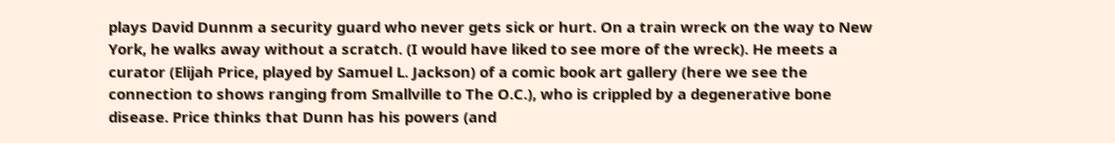plays David Dunnm a security guard who never gets sick or hurt. On a train wreck on the way to New York, he walks away without a scratch. (I would have liked to see more of the wreck). He meets a curator (Elijah Price, played by Samuel L. Jackson) of a comic book art gallery (here we see the connection to shows ranging from Smallville to The O.C.), who is crippled by a degenerative bone disease. Price thinks that Dunn has his powers (and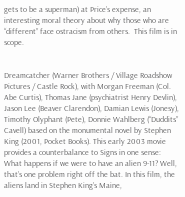gets to be a superman) at Price’s expense, an interesting moral theory about why those who are “different” face ostracism from others.  This film is in scope.


Dreamcatcher (Warner Brothers / Village Roadshow Pictures / Castle Rock), with Morgan Freeman (Col. Abe Curtis), Thomas Jane (psychiatrist Henry Devlin), Jason Lee (Beaver Clarendon), Damian Lewis (Jonesy), Timothy Olyphant (Pete), Donnie Wahlberg (“Duddits” Cavell) based on the monumental novel by Stephen King (2001, Pocket Books). This early 2003 movie provides a counterbalance to Signs in one sense: What happens if we were to have an alien 9-11? Well, that’s one problem right off the bat. In this film, the aliens land in Stephen King’s Maine,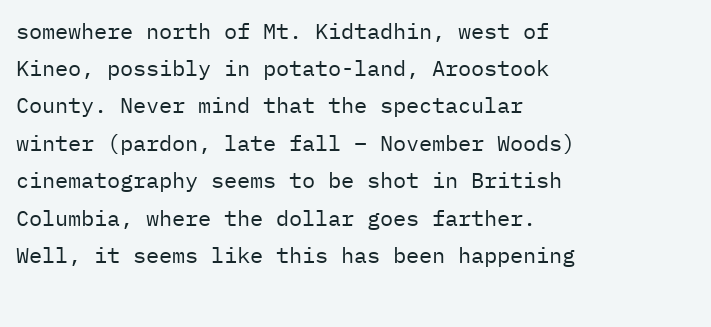somewhere north of Mt. Kidtadhin, west of Kineo, possibly in potato-land, Aroostook County. Never mind that the spectacular winter (pardon, late fall – November Woods) cinematography seems to be shot in British Columbia, where the dollar goes farther. Well, it seems like this has been happening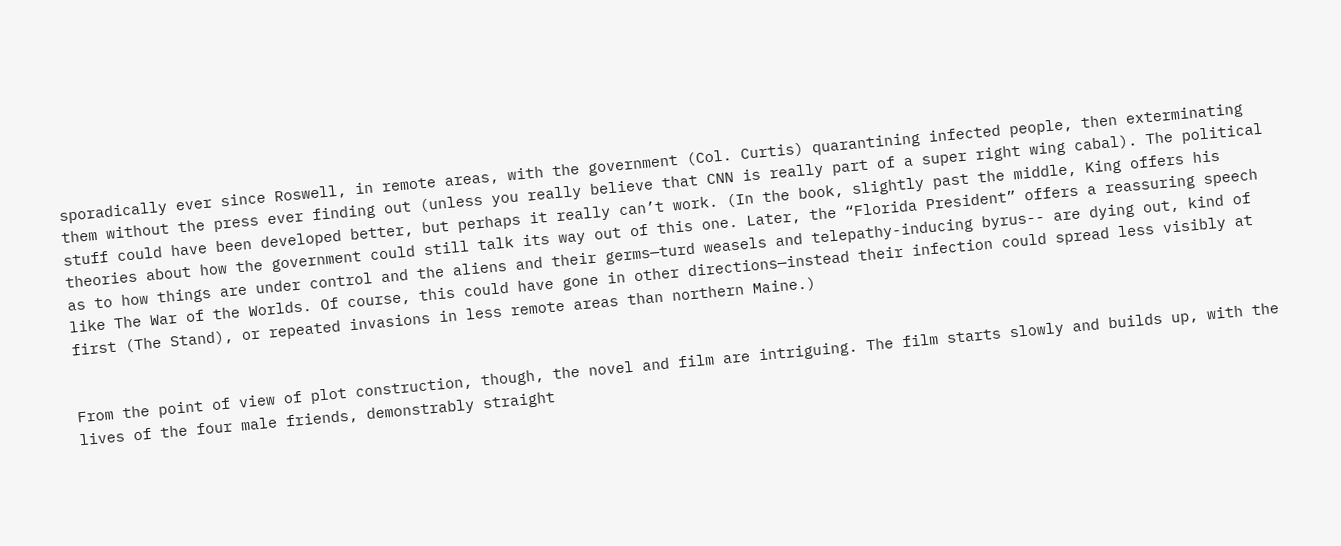sporadically ever since Roswell, in remote areas, with the government (Col. Curtis) quarantining infected people, then exterminating them without the press ever finding out (unless you really believe that CNN is really part of a super right wing cabal). The political stuff could have been developed better, but perhaps it really can’t work. (In the book, slightly past the middle, King offers his theories about how the government could still talk its way out of this one. Later, the “Florida President” offers a reassuring speech as to how things are under control and the aliens and their germs—turd weasels and telepathy-inducing byrus-- are dying out, kind of like The War of the Worlds. Of course, this could have gone in other directions—instead their infection could spread less visibly at first (The Stand), or repeated invasions in less remote areas than northern Maine.)


From the point of view of plot construction, though, the novel and film are intriguing. The film starts slowly and builds up, with the lives of the four male friends, demonstrably straight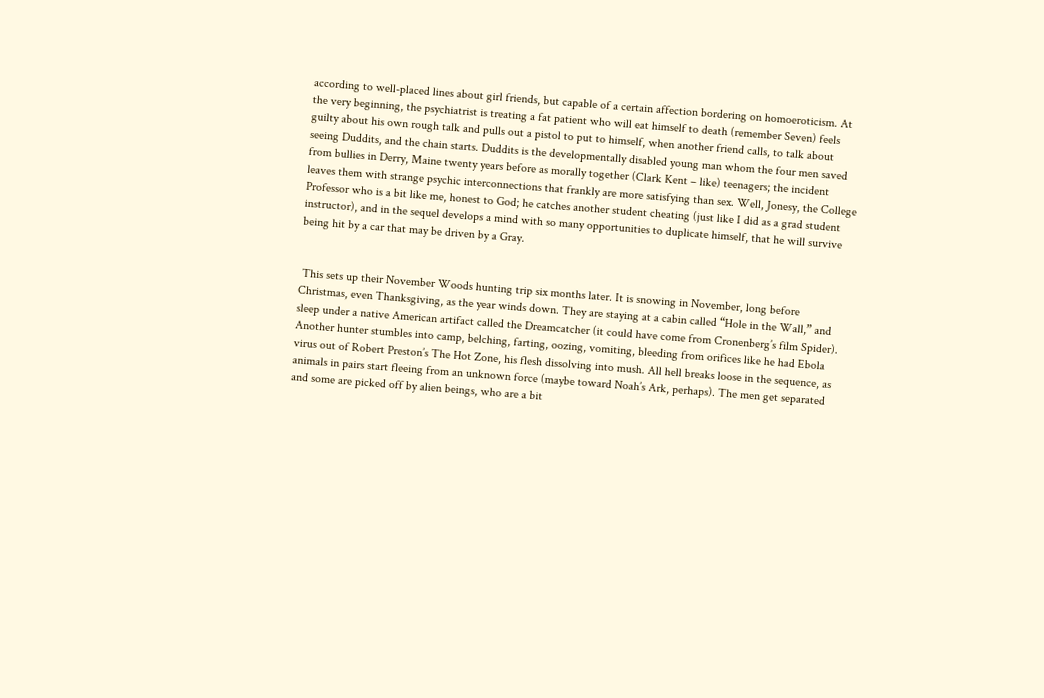according to well-placed lines about girl friends, but capable of a certain affection bordering on homoeroticism. At the very beginning, the psychiatrist is treating a fat patient who will eat himself to death (remember Seven) feels guilty about his own rough talk and pulls out a pistol to put to himself, when another friend calls, to talk about seeing Duddits, and the chain starts. Duddits is the developmentally disabled young man whom the four men saved from bullies in Derry, Maine twenty years before as morally together (Clark Kent – like) teenagers; the incident leaves them with strange psychic interconnections that frankly are more satisfying than sex. Well, Jonesy, the College Professor who is a bit like me, honest to God; he catches another student cheating (just like I did as a grad student instructor), and in the sequel develops a mind with so many opportunities to duplicate himself, that he will survive being hit by a car that may be driven by a Gray.


 This sets up their November Woods hunting trip six months later. It is snowing in November, long before Christmas, even Thanksgiving, as the year winds down. They are staying at a cabin called “Hole in the Wall,” and sleep under a native American artifact called the Dreamcatcher (it could have come from Cronenberg’s film Spider). Another hunter stumbles into camp, belching, farting, oozing, vomiting, bleeding from orifices like he had Ebola virus out of Robert Preston’s The Hot Zone, his flesh dissolving into mush. All hell breaks loose in the sequence, as animals in pairs start fleeing from an unknown force (maybe toward Noah’s Ark, perhaps). The men get separated and some are picked off by alien beings, who are a bit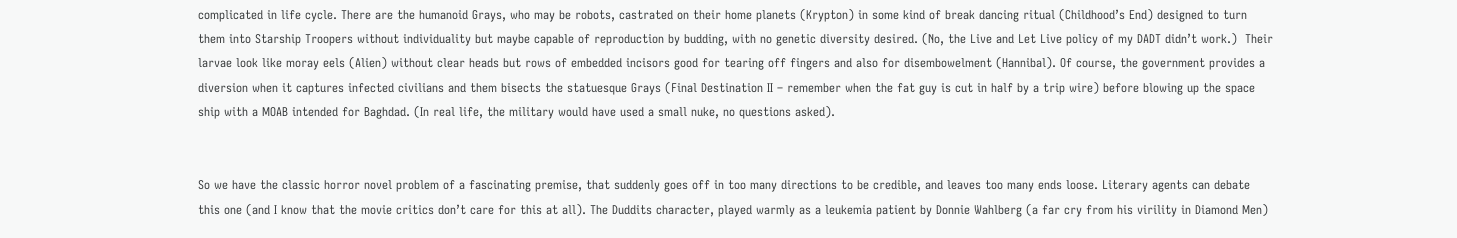complicated in life cycle. There are the humanoid Grays, who may be robots, castrated on their home planets (Krypton) in some kind of break dancing ritual (Childhood’s End) designed to turn them into Starship Troopers without individuality but maybe capable of reproduction by budding, with no genetic diversity desired. (No, the Live and Let Live policy of my DADT didn’t work.)  Their larvae look like moray eels (Alien) without clear heads but rows of embedded incisors good for tearing off fingers and also for disembowelment (Hannibal). Of course, the government provides a diversion when it captures infected civilians and them bisects the statuesque Grays (Final Destination II – remember when the fat guy is cut in half by a trip wire) before blowing up the space ship with a MOAB intended for Baghdad. (In real life, the military would have used a small nuke, no questions asked).


So we have the classic horror novel problem of a fascinating premise, that suddenly goes off in too many directions to be credible, and leaves too many ends loose. Literary agents can debate this one (and I know that the movie critics don’t care for this at all). The Duddits character, played warmly as a leukemia patient by Donnie Wahlberg (a far cry from his virility in Diamond Men)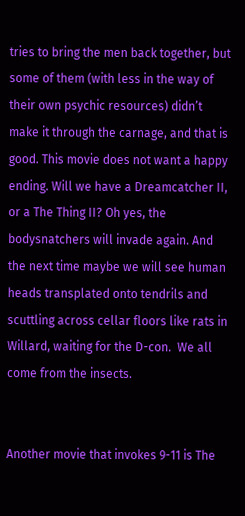tries to bring the men back together, but some of them (with less in the way of their own psychic resources) didn’t make it through the carnage, and that is good. This movie does not want a happy ending. Will we have a Dreamcatcher II, or a The Thing II? Oh yes, the bodysnatchers will invade again. And the next time maybe we will see human heads transplated onto tendrils and scuttling across cellar floors like rats in Willard, waiting for the D-con.  We all come from the insects.


Another movie that invokes 9-11 is The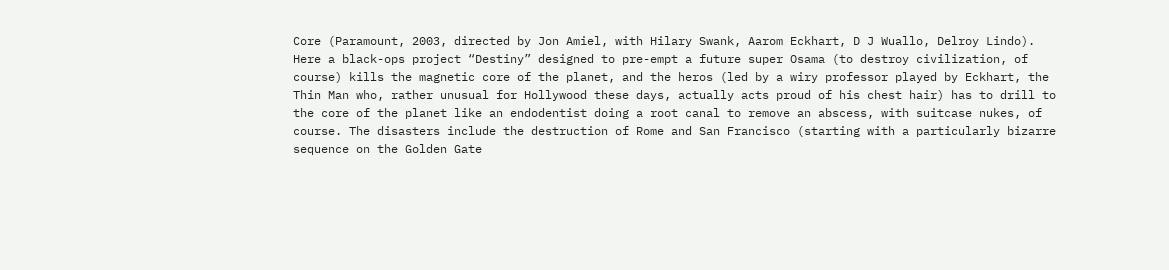Core (Paramount, 2003, directed by Jon Amiel, with Hilary Swank, Aarom Eckhart, D J Wuallo, Delroy Lindo). Here a black-ops project “Destiny” designed to pre-empt a future super Osama (to destroy civilization, of course) kills the magnetic core of the planet, and the heros (led by a wiry professor played by Eckhart, the Thin Man who, rather unusual for Hollywood these days, actually acts proud of his chest hair) has to drill to the core of the planet like an endodentist doing a root canal to remove an abscess, with suitcase nukes, of course. The disasters include the destruction of Rome and San Francisco (starting with a particularly bizarre sequence on the Golden Gate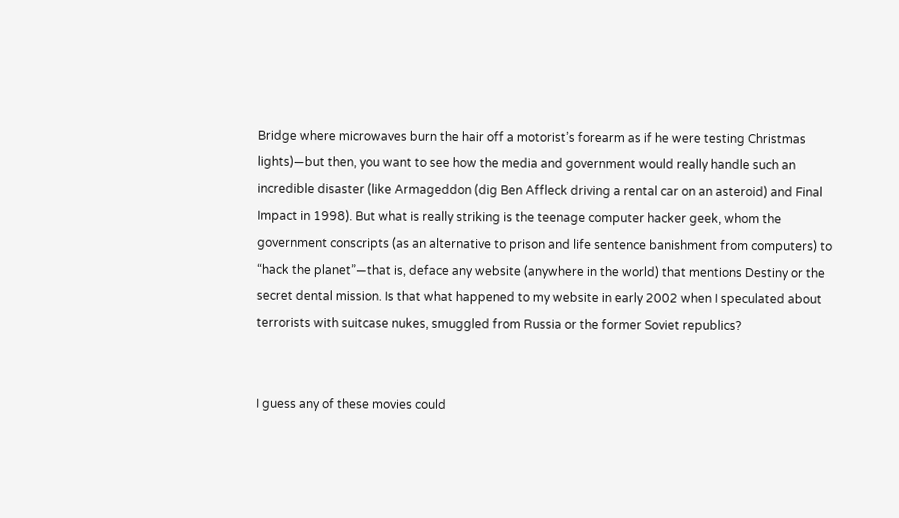Bridge where microwaves burn the hair off a motorist’s forearm as if he were testing Christmas lights)—but then, you want to see how the media and government would really handle such an incredible disaster (like Armageddon (dig Ben Affleck driving a rental car on an asteroid) and Final Impact in 1998). But what is really striking is the teenage computer hacker geek, whom the government conscripts (as an alternative to prison and life sentence banishment from computers) to “hack the planet”—that is, deface any website (anywhere in the world) that mentions Destiny or the secret dental mission. Is that what happened to my website in early 2002 when I speculated about terrorists with suitcase nukes, smuggled from Russia or the former Soviet republics?


I guess any of these movies could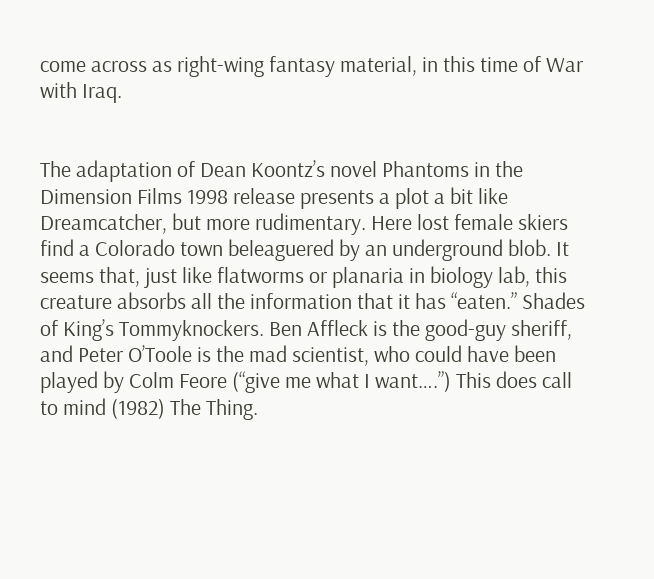come across as right-wing fantasy material, in this time of War with Iraq.


The adaptation of Dean Koontz’s novel Phantoms in the Dimension Films 1998 release presents a plot a bit like Dreamcatcher, but more rudimentary. Here lost female skiers find a Colorado town beleaguered by an underground blob. It seems that, just like flatworms or planaria in biology lab, this creature absorbs all the information that it has “eaten.” Shades of King’s Tommyknockers. Ben Affleck is the good-guy sheriff, and Peter O’Toole is the mad scientist, who could have been played by Colm Feore (“give me what I want….”) This does call to mind (1982) The Thing.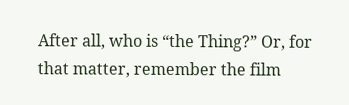After all, who is “the Thing?” Or, for that matter, remember the film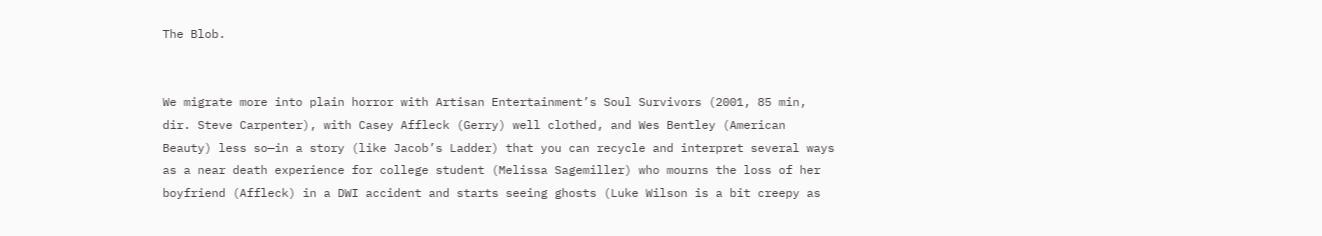The Blob.


We migrate more into plain horror with Artisan Entertainment’s Soul Survivors (2001, 85 min, dir. Steve Carpenter), with Casey Affleck (Gerry) well clothed, and Wes Bentley (American Beauty) less so—in a story (like Jacob’s Ladder) that you can recycle and interpret several ways as a near death experience for college student (Melissa Sagemiller) who mourns the loss of her boyfriend (Affleck) in a DWI accident and starts seeing ghosts (Luke Wilson is a bit creepy as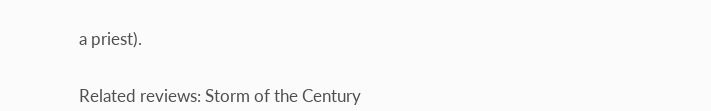a priest).


Related reviews: Storm of the Century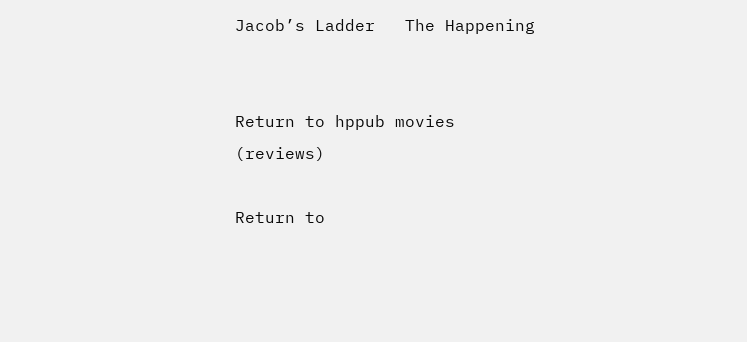Jacob’s Ladder   The Happening


Return to hppub movies (reviews)

Return to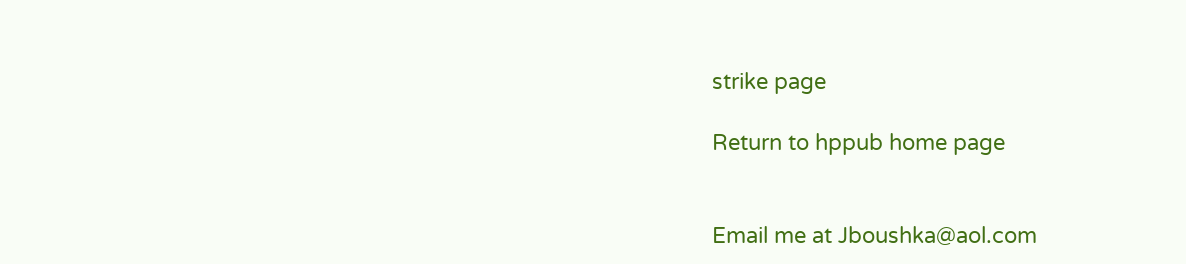strike page

Return to hppub home page


Email me at Jboushka@aol.com